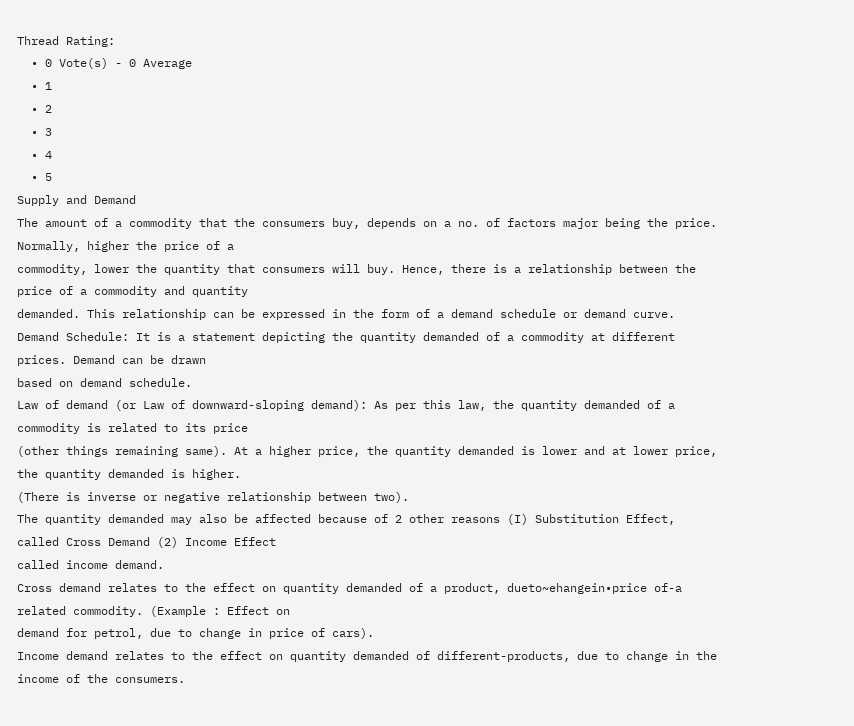Thread Rating:
  • 0 Vote(s) - 0 Average
  • 1
  • 2
  • 3
  • 4
  • 5
Supply and Demand
The amount of a commodity that the consumers buy, depends on a no. of factors major being the price. Normally, higher the price of a
commodity, lower the quantity that consumers will buy. Hence, there is a relationship between the price of a commodity and quantity
demanded. This relationship can be expressed in the form of a demand schedule or demand curve.
Demand Schedule: It is a statement depicting the quantity demanded of a commodity at different prices. Demand can be drawn
based on demand schedule.
Law of demand (or Law of downward-sloping demand): As per this law, the quantity demanded of a commodity is related to its price
(other things remaining same). At a higher price, the quantity demanded is lower and at lower price, the quantity demanded is higher.
(There is inverse or negative relationship between two).
The quantity demanded may also be affected because of 2 other reasons (I) Substitution Effect, called Cross Demand (2) Income Effect
called income demand.
Cross demand relates to the effect on quantity demanded of a product, dueto~ehangein•price of-a related commodity. (Example : Effect on
demand for petrol, due to change in price of cars).
Income demand relates to the effect on quantity demanded of different-products, due to change in the income of the consumers.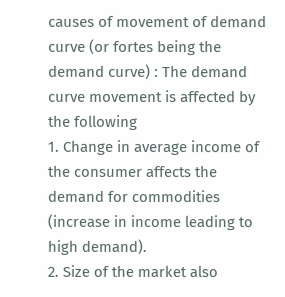causes of movement of demand curve (or fortes being the demand curve) : The demand curve movement is affected by the following
1. Change in average income of the consumer affects the demand for commodities (increase in income leading to high demand).
2. Size of the market also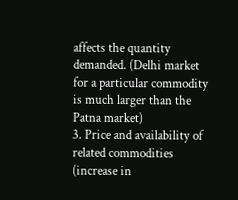affects the quantity demanded. (Delhi market for a particular commodity is much larger than the Patna market)
3. Price and availability of related commodities (increase in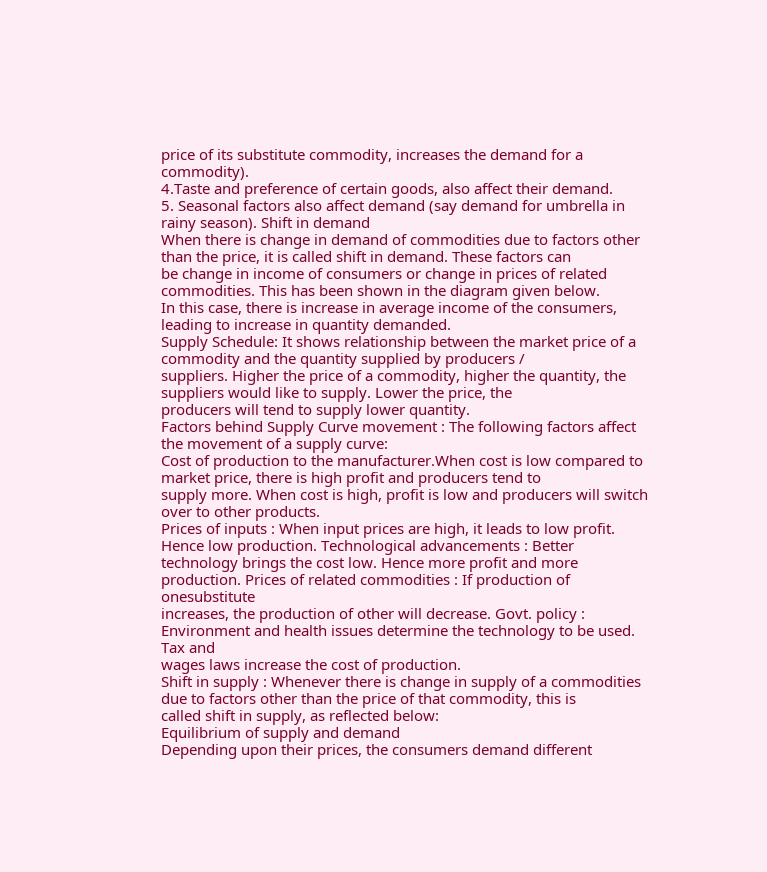price of its substitute commodity, increases the demand for a commodity).
4.Taste and preference of certain goods, also affect their demand.
5. Seasonal factors also affect demand (say demand for umbrella in rainy season). Shift in demand
When there is change in demand of commodities due to factors other than the price, it is called shift in demand. These factors can
be change in income of consumers or change in prices of related commodities. This has been shown in the diagram given below.
In this case, there is increase in average income of the consumers, leading to increase in quantity demanded.
Supply Schedule: It shows relationship between the market price of a commodity and the quantity supplied by producers /
suppliers. Higher the price of a commodity, higher the quantity, the suppliers would like to supply. Lower the price, the
producers will tend to supply lower quantity.
Factors behind Supply Curve movement : The following factors affect the movement of a supply curve:
Cost of production to the manufacturer.When cost is low compared to market price, there is high profit and producers tend to
supply more. When cost is high, profit is low and producers will switch over to other products.
Prices of inputs : When input prices are high, it leads to low profit. Hence low production. Technological advancements : Better
technology brings the cost low. Hence more profit and more production. Prices of related commodities : If production of onesubstitute
increases, the production of other will decrease. Govt. policy : Environment and health issues determine the technology to be used. Tax and
wages laws increase the cost of production.
Shift in supply : Whenever there is change in supply of a commodities due to factors other than the price of that commodity, this is
called shift in supply, as reflected below:
Equilibrium of supply and demand
Depending upon their prices, the consumers demand different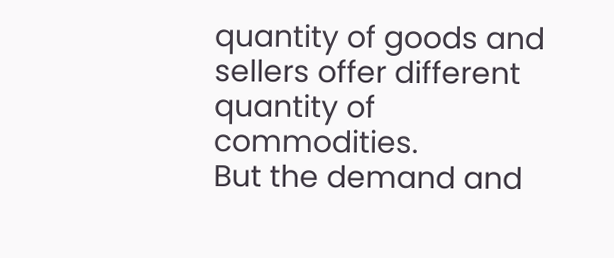quantity of goods and sellers offer different quantity of commodities.
But the demand and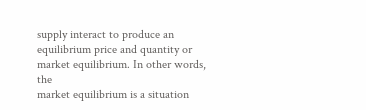supply interact to produce an equilibrium price and quantity or market equilibrium. In other words, the
market equilibrium is a situation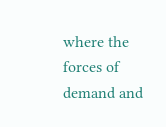where the forces of demand and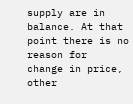supply are in balance. At that point there is no reason for
change in price, other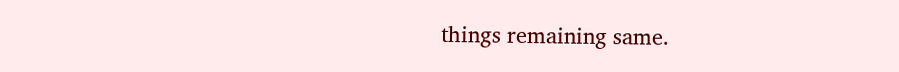things remaining same.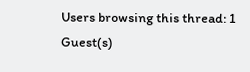Users browsing this thread: 1 Guest(s)